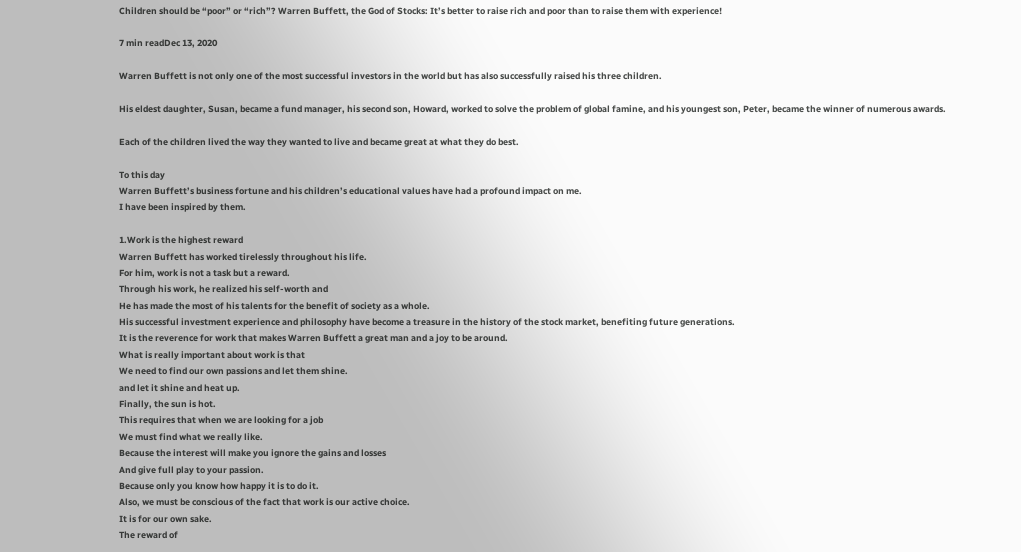Children should be “poor” or “rich”? Warren Buffett, the God of Stocks: It’s better to raise rich and poor than to raise them with experience!

7 min readDec 13, 2020

Warren Buffett is not only one of the most successful investors in the world but has also successfully raised his three children.

His eldest daughter, Susan, became a fund manager, his second son, Howard, worked to solve the problem of global famine, and his youngest son, Peter, became the winner of numerous awards.

Each of the children lived the way they wanted to live and became great at what they do best.

To this day
Warren Buffett’s business fortune and his children’s educational values have had a profound impact on me.
I have been inspired by them.

1.Work is the highest reward
Warren Buffett has worked tirelessly throughout his life.
For him, work is not a task but a reward.
Through his work, he realized his self-worth and
He has made the most of his talents for the benefit of society as a whole.
His successful investment experience and philosophy have become a treasure in the history of the stock market, benefiting future generations.
It is the reverence for work that makes Warren Buffett a great man and a joy to be around.
What is really important about work is that
We need to find our own passions and let them shine.
and let it shine and heat up.
Finally, the sun is hot.
This requires that when we are looking for a job
We must find what we really like.
Because the interest will make you ignore the gains and losses
And give full play to your passion.
Because only you know how happy it is to do it.
Also, we must be conscious of the fact that work is our active choice.
It is for our own sake.
The reward of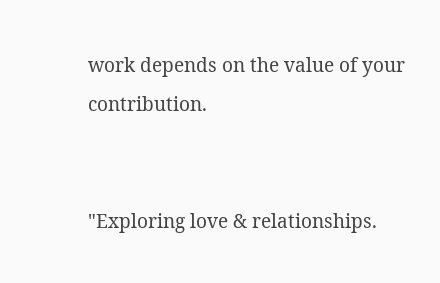work depends on the value of your contribution.


"Exploring love & relationships.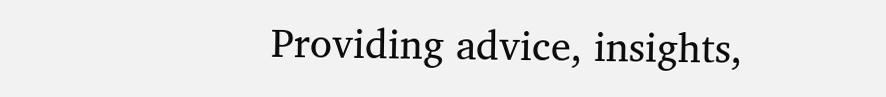Providing advice, insights,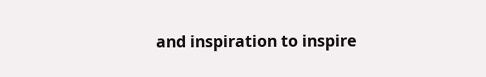and inspiration to inspire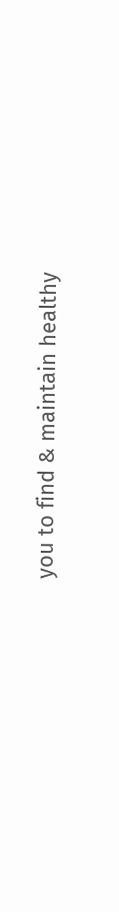you to find & maintain healthy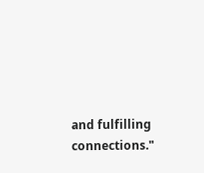and fulfilling connections."